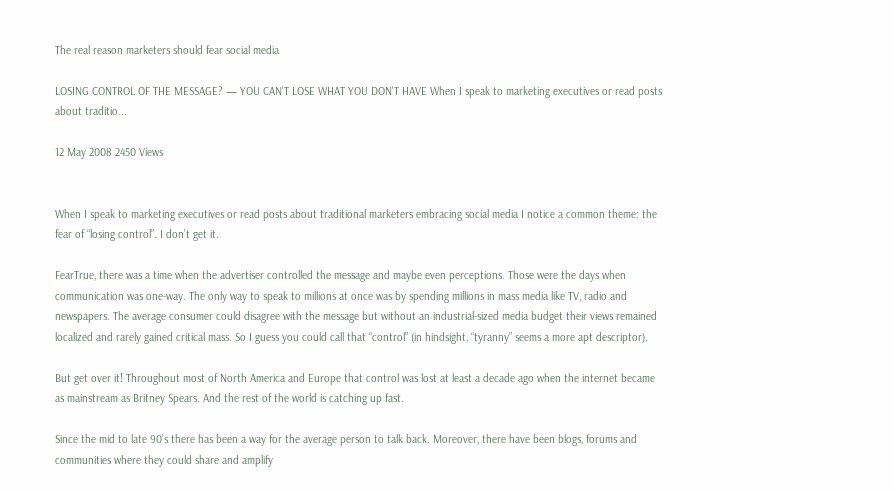The real reason marketers should fear social media

LOSING CONTROL OF THE MESSAGE? — YOU CAN'T LOSE WHAT YOU DON'T HAVE When I speak to marketing executives or read posts about traditio...

12 May 2008 2450 Views


When I speak to marketing executives or read posts about traditional marketers embracing social media I notice a common theme: the fear of “losing control”. I don’t get it.

FearTrue, there was a time when the advertiser controlled the message and maybe even perceptions. Those were the days when communication was one-way. The only way to speak to millions at once was by spending millions in mass media like TV, radio and newspapers. The average consumer could disagree with the message but without an industrial-sized media budget their views remained localized and rarely gained critical mass. So I guess you could call that “control” (in hindsight, “tyranny” seems a more apt descriptor).

But get over it! Throughout most of North America and Europe that control was lost at least a decade ago when the internet became as mainstream as Britney Spears. And the rest of the world is catching up fast.

Since the mid to late 90’s there has been a way for the average person to talk back. Moreover, there have been blogs, forums and communities where they could share and amplify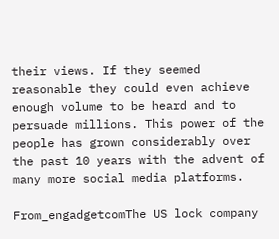their views. If they seemed reasonable they could even achieve enough volume to be heard and to persuade millions. This power of the people has grown considerably over the past 10 years with the advent of many more social media platforms.

From_engadgetcomThe US lock company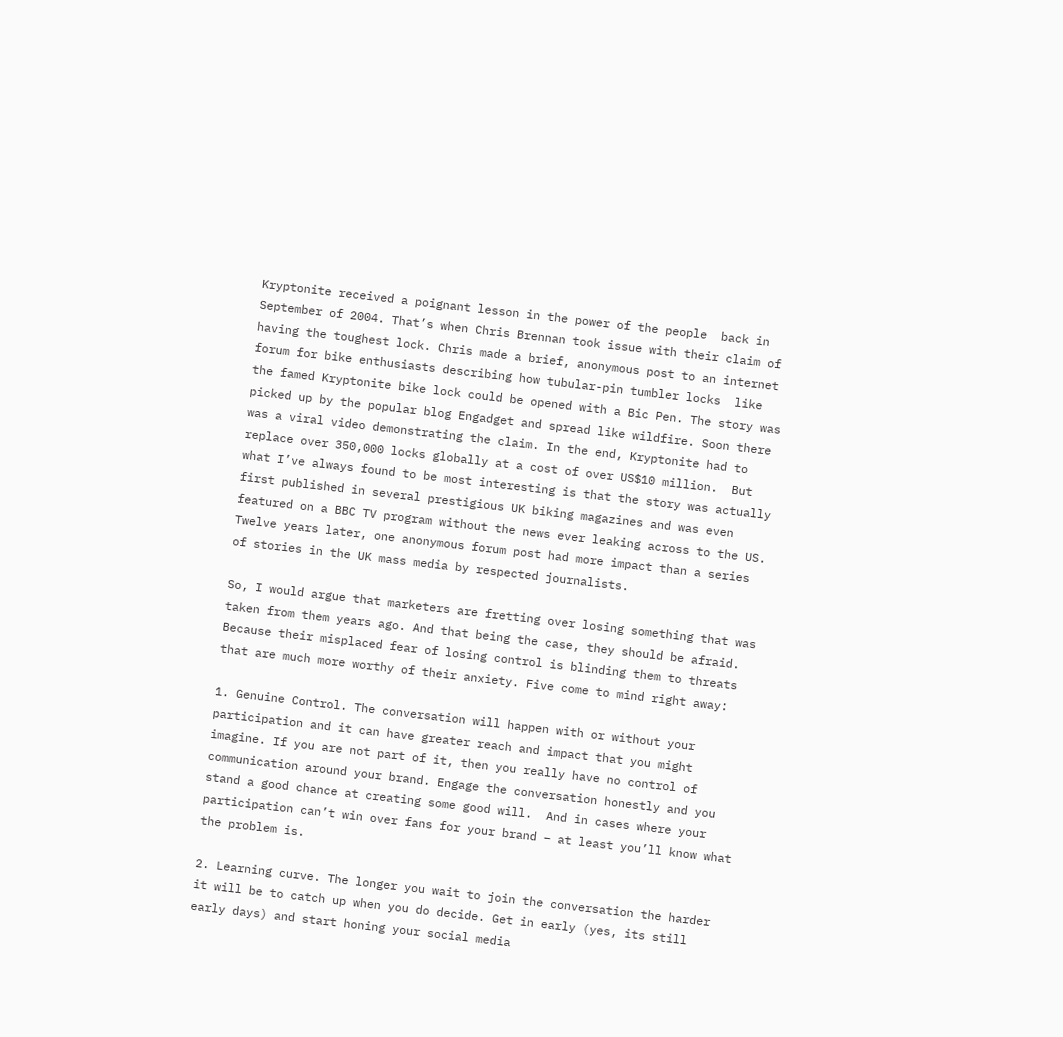Kryptonite received a poignant lesson in the power of the people  back in September of 2004. That’s when Chris Brennan took issue with their claim of having the toughest lock. Chris made a brief, anonymous post to an internet forum for bike enthusiasts describing how tubular-pin tumbler locks  like the famed Kryptonite bike lock could be opened with a Bic Pen. The story was picked up by the popular blog Engadget and spread like wildfire. Soon there was a viral video demonstrating the claim. In the end, Kryptonite had to replace over 350,000 locks globally at a cost of over US$10 million.  But what I’ve always found to be most interesting is that the story was actually first published in several prestigious UK biking magazines and was even featured on a BBC TV program without the news ever leaking across to the US. Twelve years later, one anonymous forum post had more impact than a series of stories in the UK mass media by respected journalists.

So, I would argue that marketers are fretting over losing something that was taken from them years ago. And that being the case, they should be afraid. Because their misplaced fear of losing control is blinding them to threats that are much more worthy of their anxiety. Five come to mind right away:

1. Genuine Control. The conversation will happen with or without your participation and it can have greater reach and impact that you might imagine. If you are not part of it, then you really have no control of communication around your brand. Engage the conversation honestly and you stand a good chance at creating some good will.  And in cases where your participation can’t win over fans for your brand – at least you’ll know what the problem is.

2. Learning curve. The longer you wait to join the conversation the harder it will be to catch up when you do decide. Get in early (yes, its still early days) and start honing your social media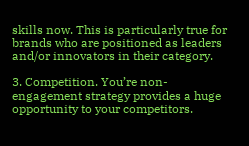skills now. This is particularly true for brands who are positioned as leaders and/or innovators in their category.

3. Competition. You’re non-engagement strategy provides a huge opportunity to your competitors.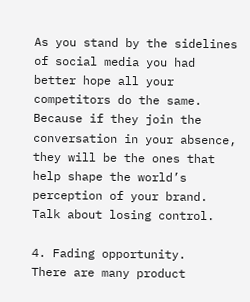As you stand by the sidelines of social media you had better hope all your competitors do the same. Because if they join the conversation in your absence, they will be the ones that help shape the world’s perception of your brand. Talk about losing control.

4. Fading opportunity.
There are many product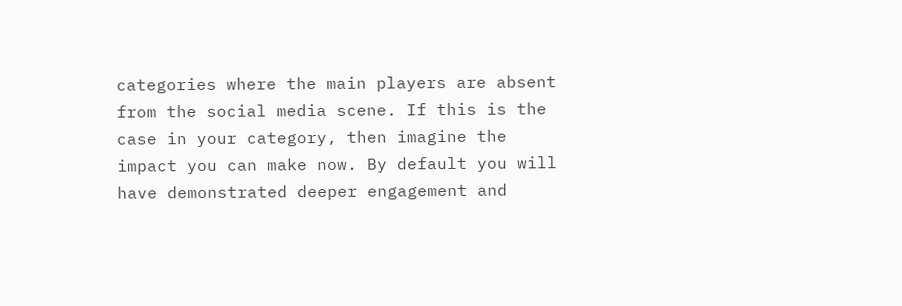categories where the main players are absent from the social media scene. If this is the case in your category, then imagine the impact you can make now. By default you will have demonstrated deeper engagement and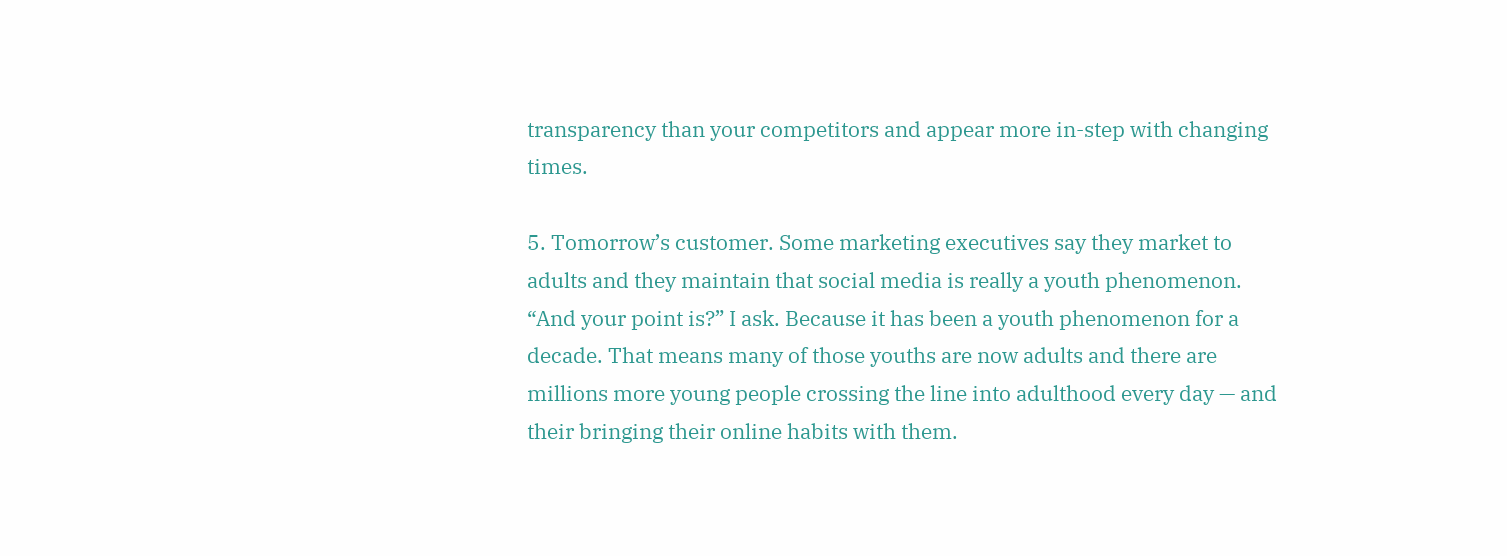transparency than your competitors and appear more in-step with changing times.

5. Tomorrow’s customer. Some marketing executives say they market to adults and they maintain that social media is really a youth phenomenon. “And your point is?” I ask. Because it has been a youth phenomenon for a decade. That means many of those youths are now adults and there are millions more young people crossing the line into adulthood every day — and their bringing their online habits with them.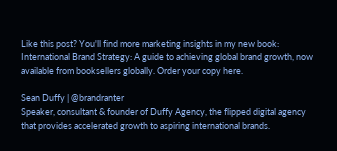Like this post? You'll find more marketing insights in my new book: International Brand Strategy: A guide to achieving global brand growth, now available from booksellers globally. Order your copy here.

Sean Duffy | @brandranter
Speaker, consultant & founder of Duffy Agency, the flipped digital agency that provides accelerated growth to aspiring international brands.